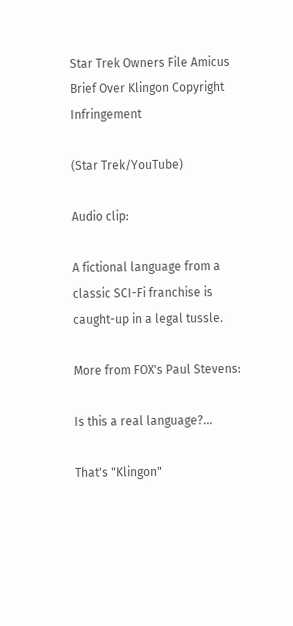Star Trek Owners File Amicus Brief Over Klingon Copyright Infringement

(Star Trek/YouTube)

Audio clip:

A fictional language from a classic SCI-Fi franchise is caught-up in a legal tussle.

More from FOX's Paul Stevens:

Is this a real language?...

That's "Klingon"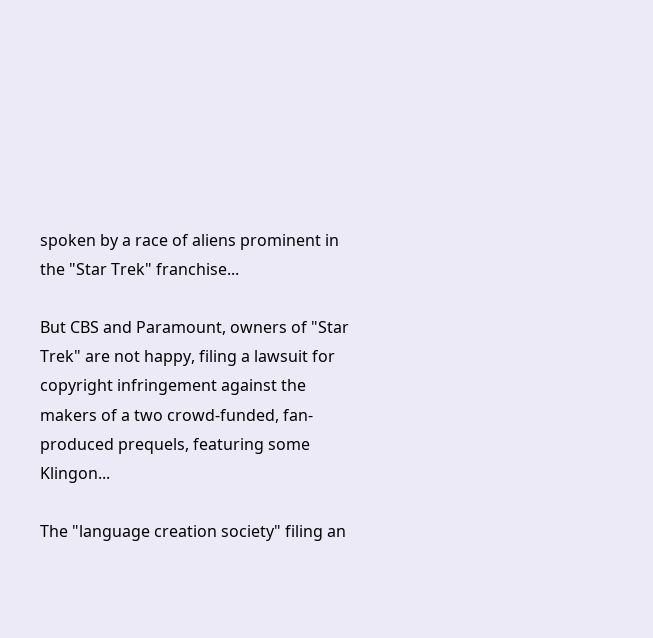spoken by a race of aliens prominent in the "Star Trek" franchise...

But CBS and Paramount, owners of "Star Trek" are not happy, filing a lawsuit for copyright infringement against the makers of a two crowd-funded, fan-produced prequels, featuring some Klingon...

The "language creation society" filing an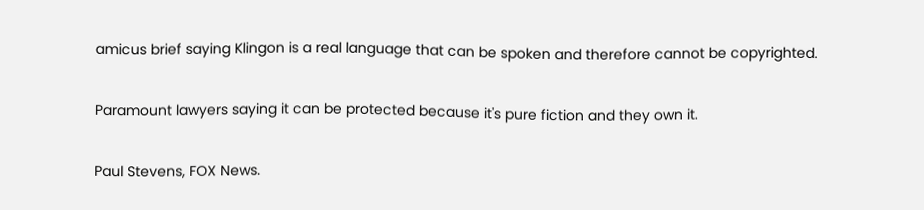amicus brief saying Klingon is a real language that can be spoken and therefore cannot be copyrighted.

Paramount lawyers saying it can be protected because it's pure fiction and they own it.

Paul Stevens, FOX News.